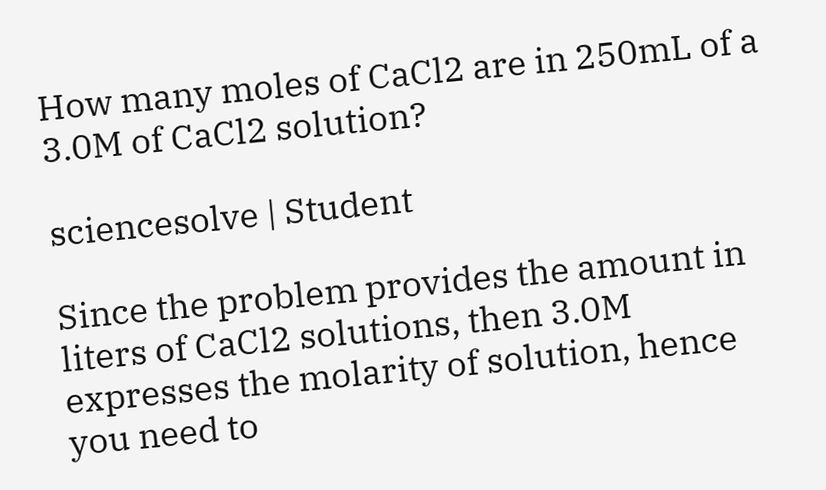How many moles of CaCl2 are in 250mL of a 3.0M of CaCl2 solution?

sciencesolve | Student

Since the problem provides the amount in liters of CaCl2 solutions, then 3.0M expresses the molarity of solution, hence you need to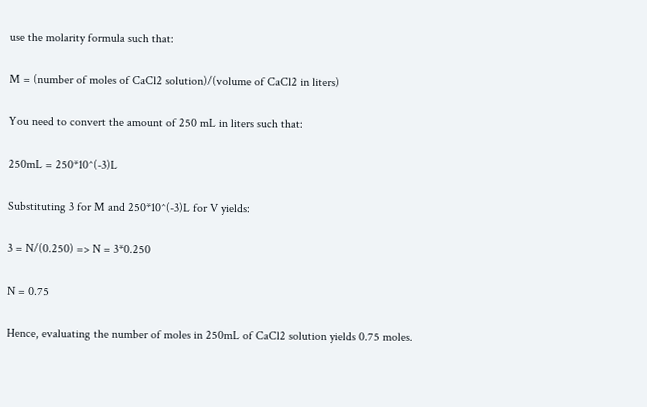use the molarity formula such that:

M = (number of moles of CaCl2 solution)/(volume of CaCl2 in liters)

You need to convert the amount of 250 mL in liters such that:

250mL = 250*10^(-3)L

Substituting 3 for M and 250*10^(-3)L for V yields:

3 = N/(0.250) => N = 3*0.250

N = 0.75

Hence, evaluating the number of moles in 250mL of CaCl2 solution yields 0.75 moles.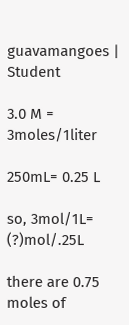guavamangoes | Student

3.0 M = 3moles/1liter

250mL= 0.25 L

so, 3mol/1L= (?)mol/.25L

there are 0.75 moles of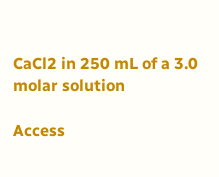CaCl2 in 250 mL of a 3.0 molar solution

Access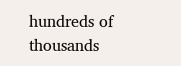hundreds of thousands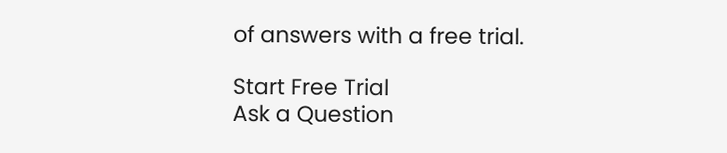of answers with a free trial.

Start Free Trial
Ask a Question